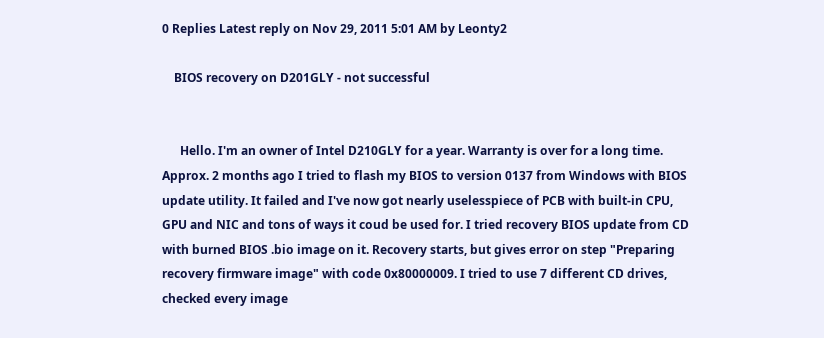0 Replies Latest reply on Nov 29, 2011 5:01 AM by Leonty2

    BIOS recovery on D201GLY - not successful


      Hello. I'm an owner of Intel D210GLY for a year. Warranty is over for a long time. Approx. 2 months ago I tried to flash my BIOS to version 0137 from Windows with BIOS update utility. It failed and I've now got nearly uselesspiece of PCB with built-in CPU, GPU and NIC and tons of ways it coud be used for. I tried recovery BIOS update from CD with burned BIOS .bio image on it. Recovery starts, but gives error on step "Preparing recovery firmware image" with code 0x80000009. I tried to use 7 different CD drives, checked every image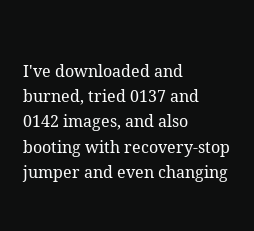I've downloaded and burned, tried 0137 and 0142 images, and also booting with recovery-stop jumper and even changing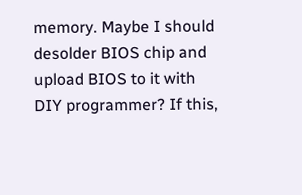memory. Maybe I should desolder BIOS chip and upload BIOS to it with DIY programmer? If this,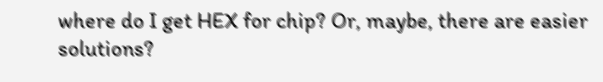where do I get HEX for chip? Or, maybe, there are easier solutions?